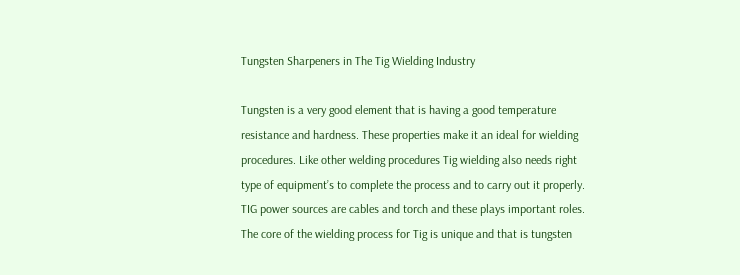Tungsten Sharpeners in The Tig Wielding Industry

Tungsten is a very good element that is having a good temperature resistance and hardness. These properties make it an ideal for wielding procedures. Like other welding procedures Tig wielding also needs right type of equipment’s to complete the process and to carry out it properly. TIG power sources are cables and torch and these plays important roles. The core of the wielding process for Tig is unique and that is tungsten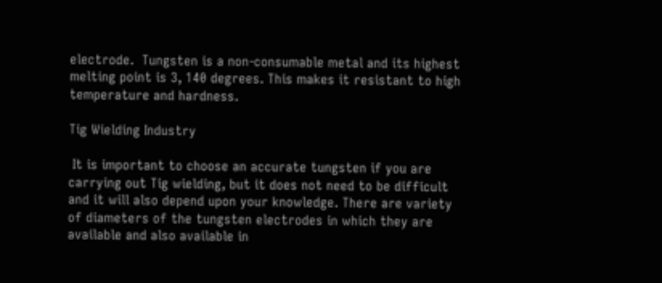electrode.  Tungsten is a non-consumable metal and its highest melting point is 3, 140 degrees. This makes it resistant to high temperature and hardness.

Tig Wielding Industry

 It is important to choose an accurate tungsten if you are carrying out Tig wielding, but it does not need to be difficult and it will also depend upon your knowledge. There are variety of diameters of the tungsten electrodes in which they are available and also available in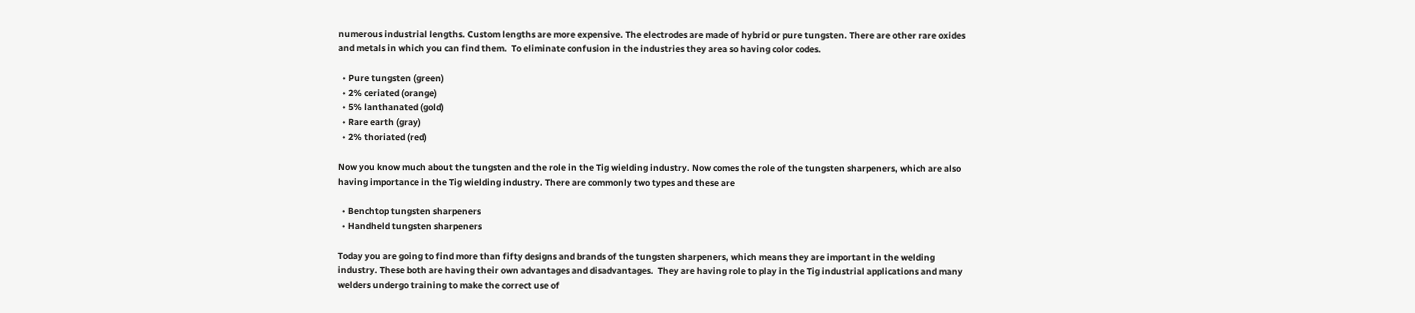numerous industrial lengths. Custom lengths are more expensive. The electrodes are made of hybrid or pure tungsten. There are other rare oxides and metals in which you can find them.  To eliminate confusion in the industries they area so having color codes.

  • Pure tungsten (green)
  • 2% ceriated (orange)
  • 5% lanthanated (gold)
  • Rare earth (gray)
  • 2% thoriated (red)

Now you know much about the tungsten and the role in the Tig wielding industry. Now comes the role of the tungsten sharpeners, which are also having importance in the Tig wielding industry. There are commonly two types and these are

  • Benchtop tungsten sharpeners
  • Handheld tungsten sharpeners

Today you are going to find more than fifty designs and brands of the tungsten sharpeners, which means they are important in the welding industry. These both are having their own advantages and disadvantages.  They are having role to play in the Tig industrial applications and many welders undergo training to make the correct use of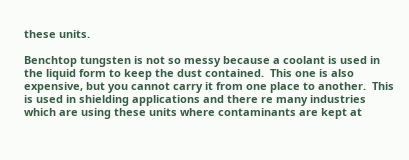these units.

Benchtop tungsten is not so messy because a coolant is used in the liquid form to keep the dust contained.  This one is also expensive, but you cannot carry it from one place to another.  This is used in shielding applications and there re many industries which are using these units where contaminants are kept at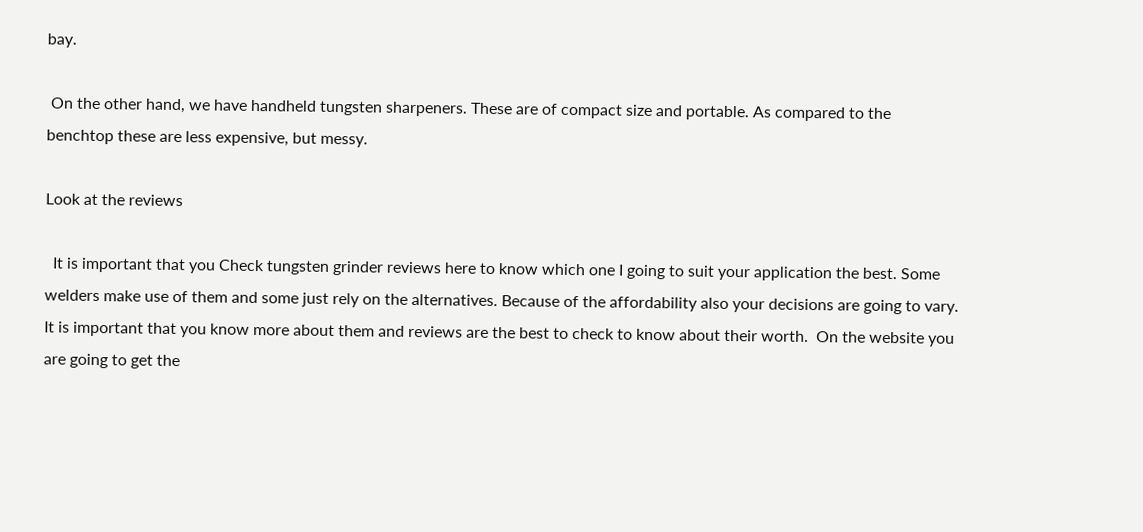bay.

 On the other hand, we have handheld tungsten sharpeners. These are of compact size and portable. As compared to the benchtop these are less expensive, but messy.

Look at the reviews

  It is important that you Check tungsten grinder reviews here to know which one I going to suit your application the best. Some welders make use of them and some just rely on the alternatives. Because of the affordability also your decisions are going to vary. It is important that you know more about them and reviews are the best to check to know about their worth.  On the website you are going to get the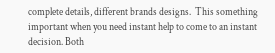complete details, different brands designs.  This something important when you need instant help to come to an instant decision. Both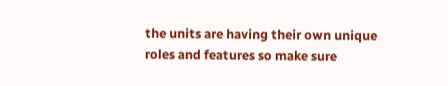the units are having their own unique roles and features so make sure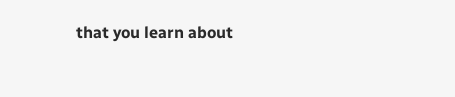that you learn about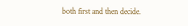both first and then decide.